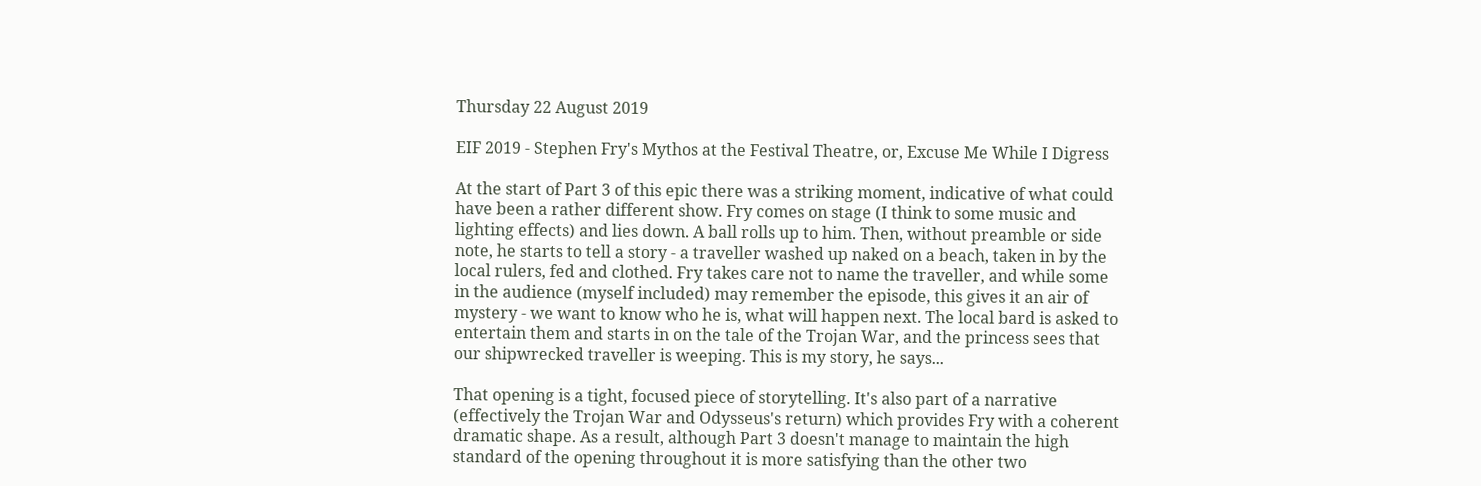Thursday 22 August 2019

EIF 2019 - Stephen Fry's Mythos at the Festival Theatre, or, Excuse Me While I Digress

At the start of Part 3 of this epic there was a striking moment, indicative of what could have been a rather different show. Fry comes on stage (I think to some music and lighting effects) and lies down. A ball rolls up to him. Then, without preamble or side note, he starts to tell a story - a traveller washed up naked on a beach, taken in by the local rulers, fed and clothed. Fry takes care not to name the traveller, and while some in the audience (myself included) may remember the episode, this gives it an air of mystery - we want to know who he is, what will happen next. The local bard is asked to entertain them and starts in on the tale of the Trojan War, and the princess sees that our shipwrecked traveller is weeping. This is my story, he says...

That opening is a tight, focused piece of storytelling. It's also part of a narrative (effectively the Trojan War and Odysseus's return) which provides Fry with a coherent dramatic shape. As a result, although Part 3 doesn't manage to maintain the high standard of the opening throughout it is more satisfying than the other two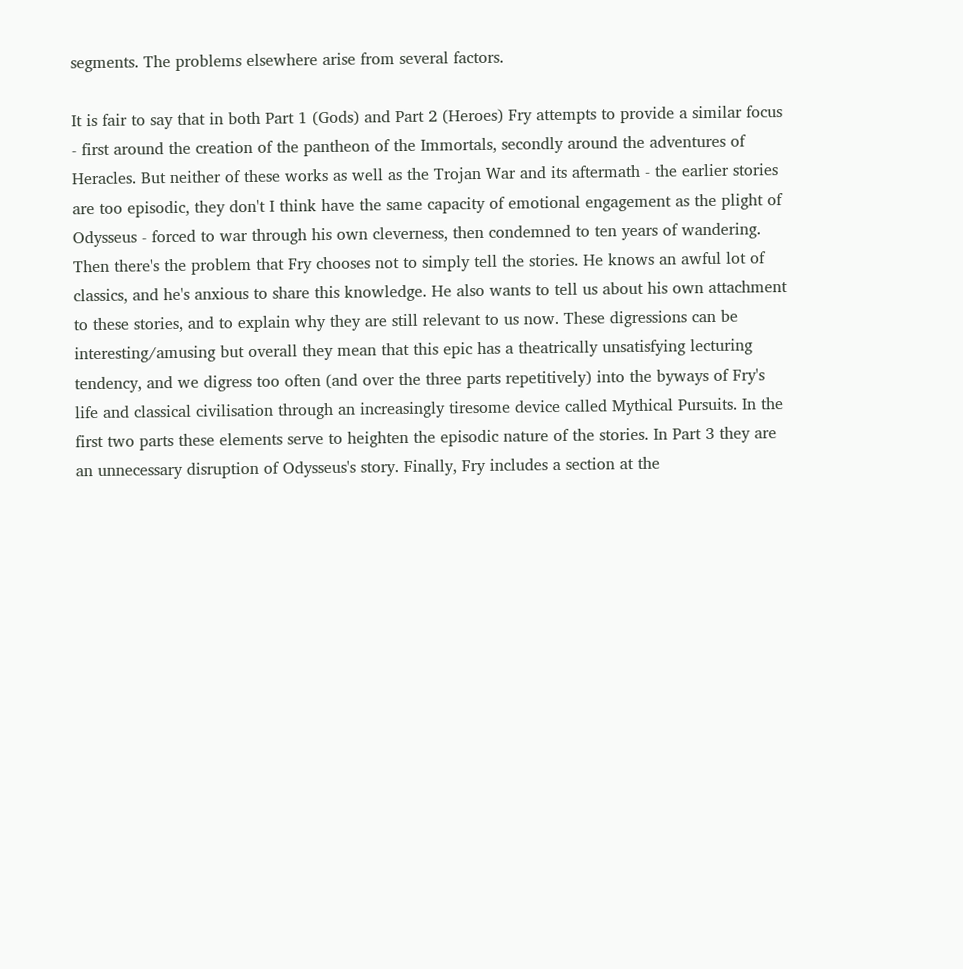segments. The problems elsewhere arise from several factors.

It is fair to say that in both Part 1 (Gods) and Part 2 (Heroes) Fry attempts to provide a similar focus - first around the creation of the pantheon of the Immortals, secondly around the adventures of Heracles. But neither of these works as well as the Trojan War and its aftermath - the earlier stories are too episodic, they don't I think have the same capacity of emotional engagement as the plight of Odysseus - forced to war through his own cleverness, then condemned to ten years of wandering. Then there's the problem that Fry chooses not to simply tell the stories. He knows an awful lot of classics, and he's anxious to share this knowledge. He also wants to tell us about his own attachment to these stories, and to explain why they are still relevant to us now. These digressions can be interesting/amusing but overall they mean that this epic has a theatrically unsatisfying lecturing tendency, and we digress too often (and over the three parts repetitively) into the byways of Fry's life and classical civilisation through an increasingly tiresome device called Mythical Pursuits. In the first two parts these elements serve to heighten the episodic nature of the stories. In Part 3 they are an unnecessary disruption of Odysseus's story. Finally, Fry includes a section at the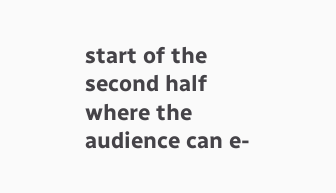start of the second half where the audience can e-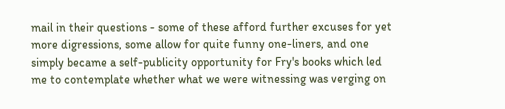mail in their questions - some of these afford further excuses for yet more digressions, some allow for quite funny one-liners, and one simply became a self-publicity opportunity for Fry's books which led me to contemplate whether what we were witnessing was verging on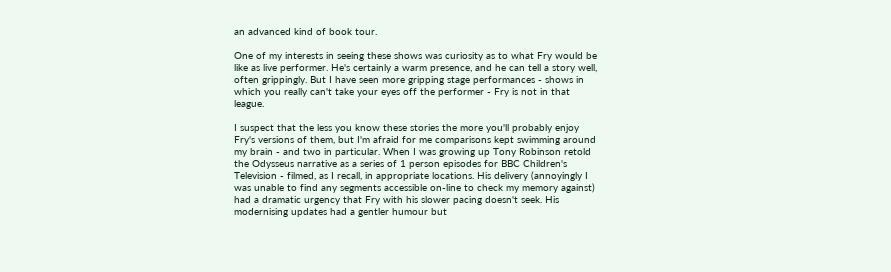an advanced kind of book tour.

One of my interests in seeing these shows was curiosity as to what Fry would be like as live performer. He's certainly a warm presence, and he can tell a story well, often grippingly. But I have seen more gripping stage performances - shows in which you really can't take your eyes off the performer - Fry is not in that league.

I suspect that the less you know these stories the more you'll probably enjoy Fry's versions of them, but I'm afraid for me comparisons kept swimming around my brain - and two in particular. When I was growing up Tony Robinson retold the Odysseus narrative as a series of 1 person episodes for BBC Children's Television - filmed, as I recall, in appropriate locations. His delivery (annoyingly I was unable to find any segments accessible on-line to check my memory against) had a dramatic urgency that Fry with his slower pacing doesn't seek. His modernising updates had a gentler humour but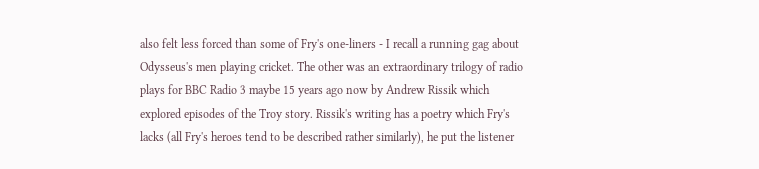also felt less forced than some of Fry's one-liners - I recall a running gag about Odysseus's men playing cricket. The other was an extraordinary trilogy of radio plays for BBC Radio 3 maybe 15 years ago now by Andrew Rissik which explored episodes of the Troy story. Rissik's writing has a poetry which Fry's lacks (all Fry's heroes tend to be described rather similarly), he put the listener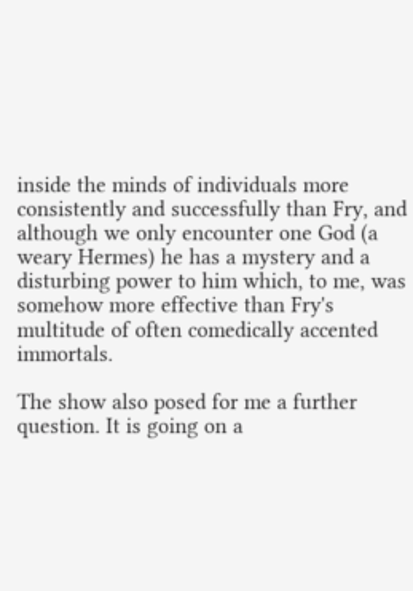inside the minds of individuals more consistently and successfully than Fry, and although we only encounter one God (a weary Hermes) he has a mystery and a disturbing power to him which, to me, was somehow more effective than Fry's multitude of often comedically accented immortals.

The show also posed for me a further question. It is going on a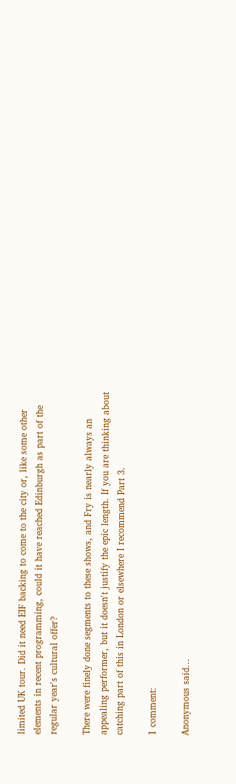limited UK tour. Did it need EIF backing to come to the city or, like some other elements in recent programming, could it have reached Edinburgh as part of the regular year's cultural offer?

There were finely done segments to these shows, and Fry is nearly always an appealing performer, but it doesn't justify the epic length. If you are thinking about catching part of this in London or elsewhere I recommend Part 3.

1 comment:

Anonymous said...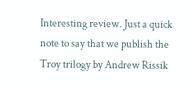Interesting review. Just a quick note to say that we publish the Troy trilogy by Andrew Rissik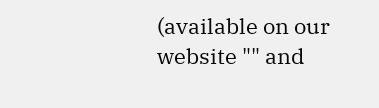(available on our website "" and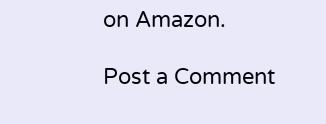on Amazon.

Post a Comment